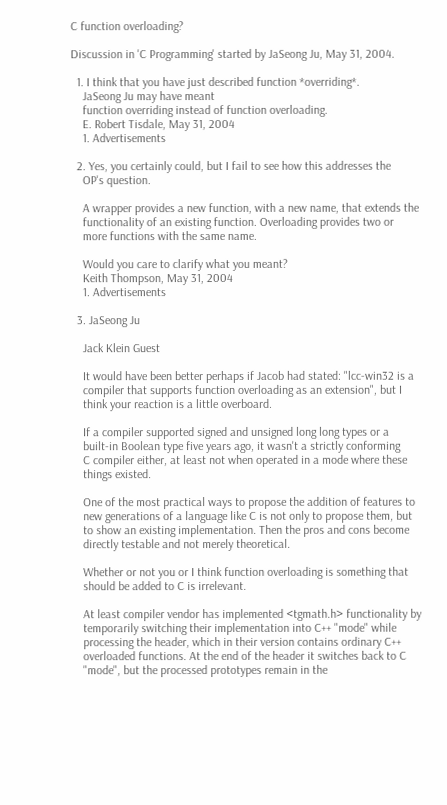C function overloading?

Discussion in 'C Programming' started by JaSeong Ju, May 31, 2004.

  1. I think that you have just described function *overriding*.
    JaSeong Ju may have meant
    function overriding instead of function overloading.
    E. Robert Tisdale, May 31, 2004
    1. Advertisements

  2. Yes, you certainly could, but I fail to see how this addresses the
    OP's question.

    A wrapper provides a new function, with a new name, that extends the
    functionality of an existing function. Overloading provides two or
    more functions with the same name.

    Would you care to clarify what you meant?
    Keith Thompson, May 31, 2004
    1. Advertisements

  3. JaSeong Ju

    Jack Klein Guest

    It would have been better perhaps if Jacob had stated: "lcc-win32 is a
    compiler that supports function overloading as an extension", but I
    think your reaction is a little overboard.

    If a compiler supported signed and unsigned long long types or a
    built-in Boolean type five years ago, it wasn't a strictly conforming
    C compiler either, at least not when operated in a mode where these
    things existed.

    One of the most practical ways to propose the addition of features to
    new generations of a language like C is not only to propose them, but
    to show an existing implementation. Then the pros and cons become
    directly testable and not merely theoretical.

    Whether or not you or I think function overloading is something that
    should be added to C is irrelevant.

    At least compiler vendor has implemented <tgmath.h> functionality by
    temporarily switching their implementation into C++ "mode" while
    processing the header, which in their version contains ordinary C++
    overloaded functions. At the end of the header it switches back to C
    "mode", but the processed prototypes remain in the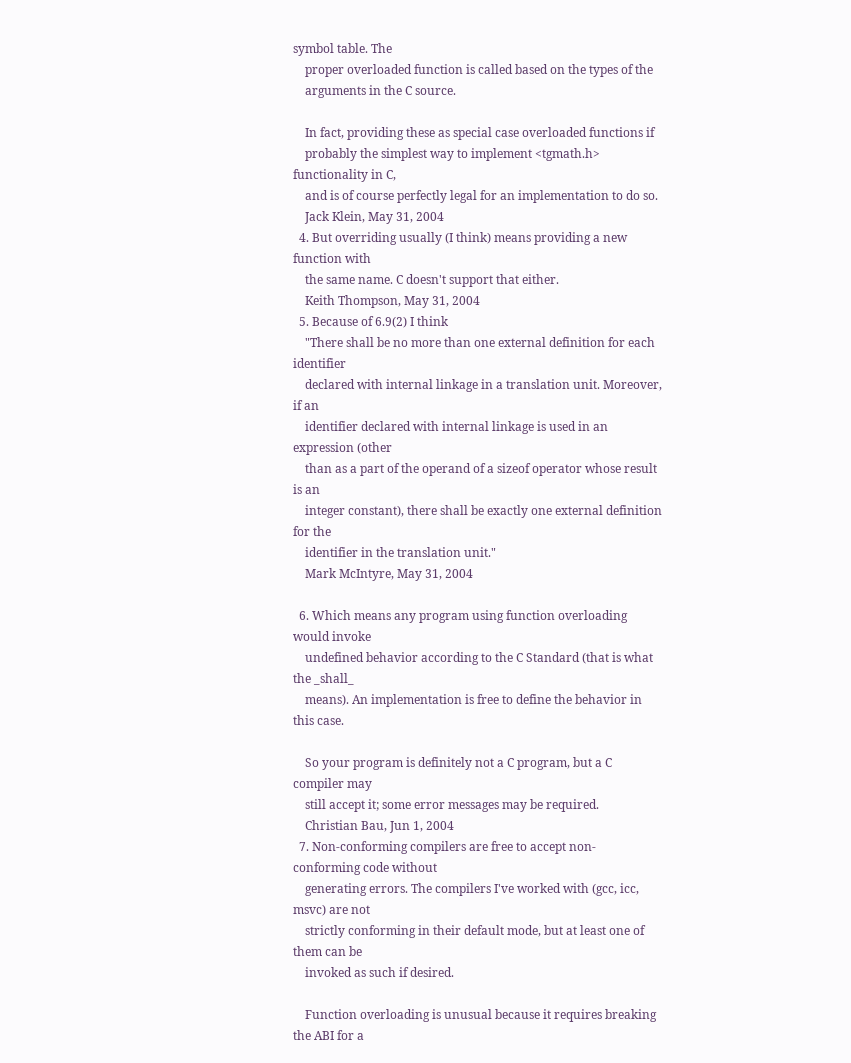symbol table. The
    proper overloaded function is called based on the types of the
    arguments in the C source.

    In fact, providing these as special case overloaded functions if
    probably the simplest way to implement <tgmath.h> functionality in C,
    and is of course perfectly legal for an implementation to do so.
    Jack Klein, May 31, 2004
  4. But overriding usually (I think) means providing a new function with
    the same name. C doesn't support that either.
    Keith Thompson, May 31, 2004
  5. Because of 6.9(2) I think
    "There shall be no more than one external definition for each identifier
    declared with internal linkage in a translation unit. Moreover, if an
    identifier declared with internal linkage is used in an expression (other
    than as a part of the operand of a sizeof operator whose result is an
    integer constant), there shall be exactly one external definition for the
    identifier in the translation unit."
    Mark McIntyre, May 31, 2004

  6. Which means any program using function overloading would invoke
    undefined behavior according to the C Standard (that is what the _shall_
    means). An implementation is free to define the behavior in this case.

    So your program is definitely not a C program, but a C compiler may
    still accept it; some error messages may be required.
    Christian Bau, Jun 1, 2004
  7. Non-conforming compilers are free to accept non-conforming code without
    generating errors. The compilers I've worked with (gcc, icc, msvc) are not
    strictly conforming in their default mode, but at least one of them can be
    invoked as such if desired.

    Function overloading is unusual because it requires breaking the ABI for a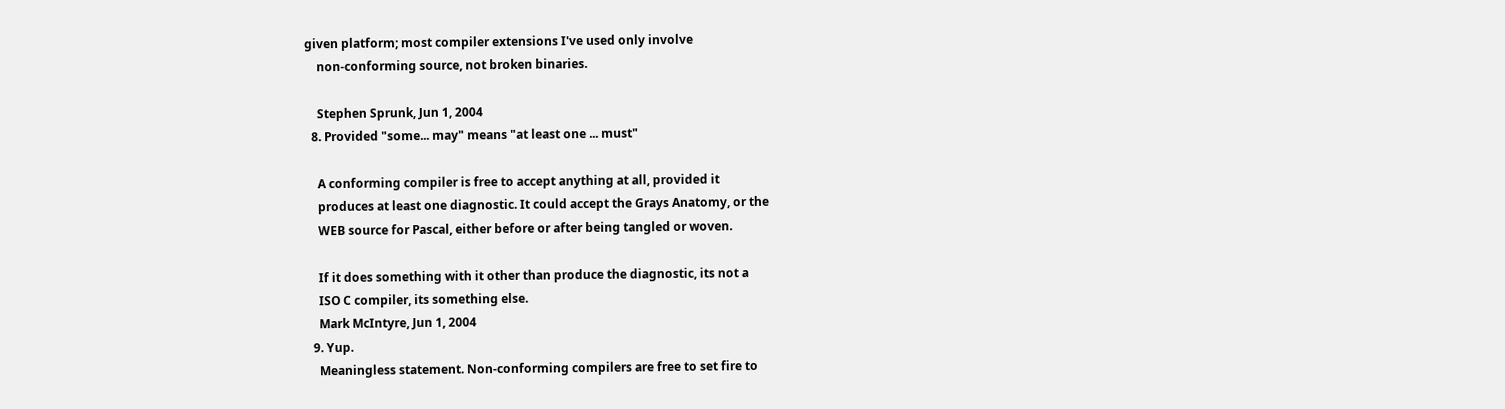given platform; most compiler extensions I've used only involve
    non-conforming source, not broken binaries.

    Stephen Sprunk, Jun 1, 2004
  8. Provided "some... may" means "at least one ... must"

    A conforming compiler is free to accept anything at all, provided it
    produces at least one diagnostic. It could accept the Grays Anatomy, or the
    WEB source for Pascal, either before or after being tangled or woven.

    If it does something with it other than produce the diagnostic, its not a
    ISO C compiler, its something else.
    Mark McIntyre, Jun 1, 2004
  9. Yup.
    Meaningless statement. Non-conforming compilers are free to set fire to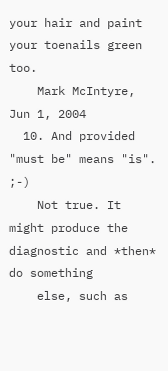your hair and paint your toenails green too.
    Mark McIntyre, Jun 1, 2004
  10. And provided "must be" means "is". ;-)
    Not true. It might produce the diagnostic and *then* do something
    else, such as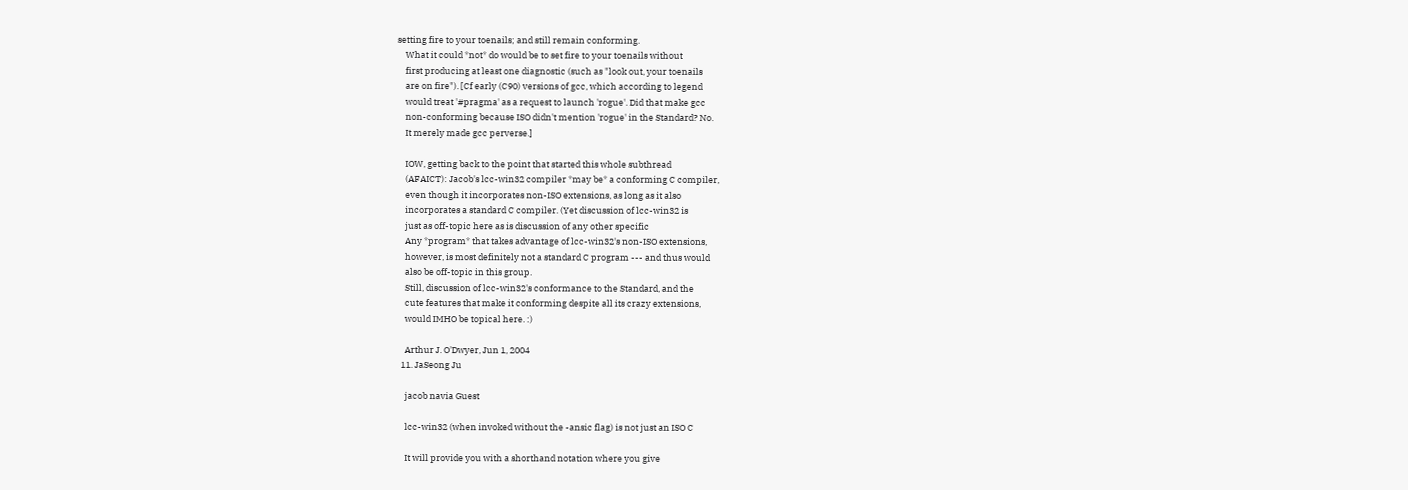setting fire to your toenails; and still remain conforming.
    What it could *not* do would be to set fire to your toenails without
    first producing at least one diagnostic (such as "look out, your toenails
    are on fire"). [Cf early (C90) versions of gcc, which according to legend
    would treat '#pragma' as a request to launch 'rogue'. Did that make gcc
    non-conforming because ISO didn't mention 'rogue' in the Standard? No.
    It merely made gcc perverse.]

    IOW, getting back to the point that started this whole subthread
    (AFAICT): Jacob's lcc-win32 compiler *may be* a conforming C compiler,
    even though it incorporates non-ISO extensions, as long as it also
    incorporates a standard C compiler. (Yet discussion of lcc-win32 is
    just as off-topic here as is discussion of any other specific
    Any *program* that takes advantage of lcc-win32's non-ISO extensions,
    however, is most definitely not a standard C program --- and thus would
    also be off-topic in this group.
    Still, discussion of lcc-win32's conformance to the Standard, and the
    cute features that make it conforming despite all its crazy extensions,
    would IMHO be topical here. :)

    Arthur J. O'Dwyer, Jun 1, 2004
  11. JaSeong Ju

    jacob navia Guest

    lcc-win32 (when invoked without the -ansic flag) is not just an ISO C

    It will provide you with a shorthand notation where you give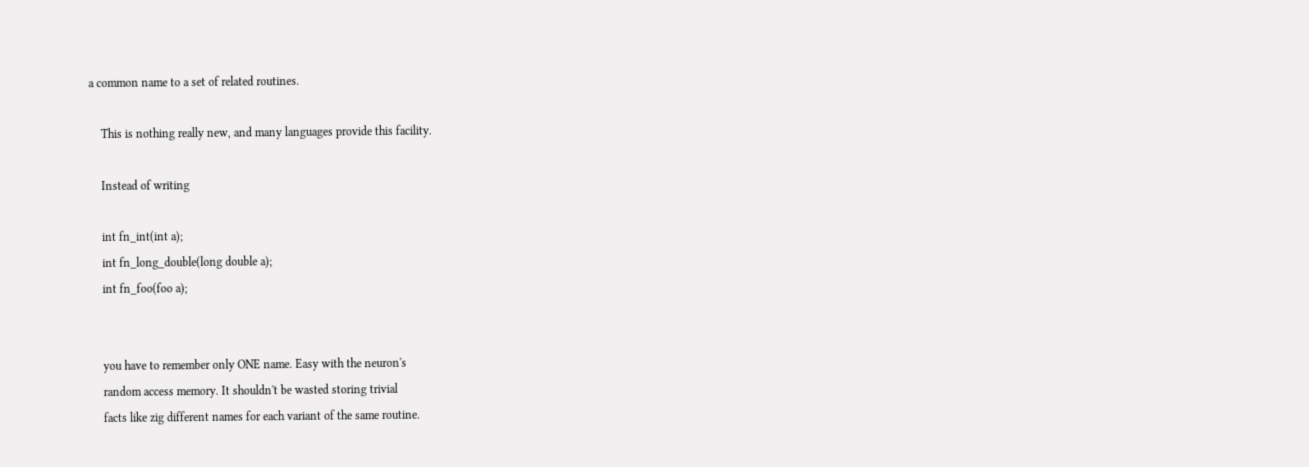a common name to a set of related routines.

    This is nothing really new, and many languages provide this facility.

    Instead of writing

    int fn_int(int a);
    int fn_long_double(long double a);
    int fn_foo(foo a);


    you have to remember only ONE name. Easy with the neuron's
    random access memory. It shouldn't be wasted storing trivial
    facts like zig different names for each variant of the same routine.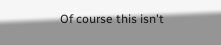Of course this isn't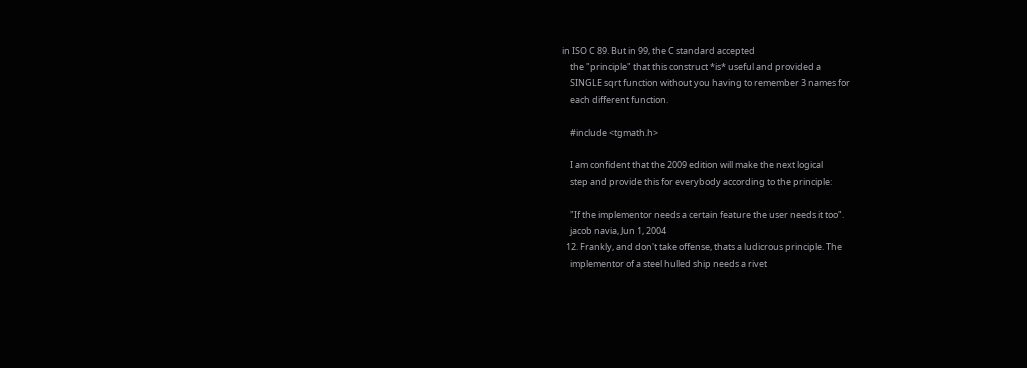in ISO C 89. But in 99, the C standard accepted
    the "principle" that this construct *is* useful and provided a
    SINGLE sqrt function without you having to remember 3 names for
    each different function.

    #include <tgmath.h>

    I am confident that the 2009 edition will make the next logical
    step and provide this for everybody according to the principle:

    "If the implementor needs a certain feature the user needs it too".
    jacob navia, Jun 1, 2004
  12. Frankly, and don't take offense, thats a ludicrous principle. The
    implementor of a steel hulled ship needs a rivet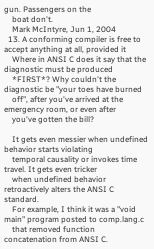gun. Passengers on the
    boat don't.
    Mark McIntyre, Jun 1, 2004
  13. A conforming compiler is free to accept anything at all, provided it
    Where in ANSI C does it say that the diagnostic must be produced
    *FIRST*? Why couldn't the diagnostic be "your toes have burned
    off", after you've arrived at the emergency room, or even after
    you've gotten the bill?

    It gets even messier when undefined behavior starts violating
    temporal causality or invokes time travel. It gets even tricker
    when undefined behavior retroactively alters the ANSI C standard.
    For example, I think it was a "void main" program posted to comp.lang.c
    that removed function concatenation from ANSI C.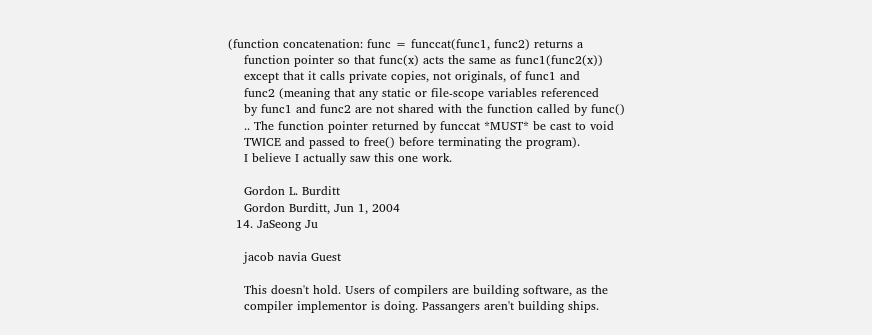(function concatenation: func = funccat(func1, func2) returns a
    function pointer so that func(x) acts the same as func1(func2(x))
    except that it calls private copies, not originals, of func1 and
    func2 (meaning that any static or file-scope variables referenced
    by func1 and func2 are not shared with the function called by func()
    .. The function pointer returned by funccat *MUST* be cast to void
    TWICE and passed to free() before terminating the program).
    I believe I actually saw this one work.

    Gordon L. Burditt
    Gordon Burditt, Jun 1, 2004
  14. JaSeong Ju

    jacob navia Guest

    This doesn't hold. Users of compilers are building software, as the
    compiler implementor is doing. Passangers aren't building ships.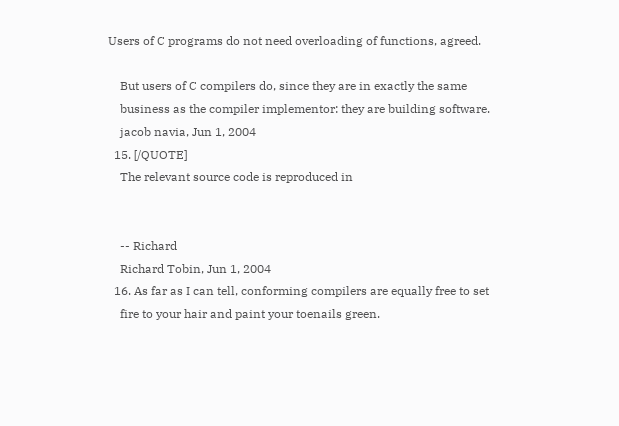Users of C programs do not need overloading of functions, agreed.

    But users of C compilers do, since they are in exactly the same
    business as the compiler implementor: they are building software.
    jacob navia, Jun 1, 2004
  15. [/QUOTE]
    The relevant source code is reproduced in


    -- Richard
    Richard Tobin, Jun 1, 2004
  16. As far as I can tell, conforming compilers are equally free to set
    fire to your hair and paint your toenails green.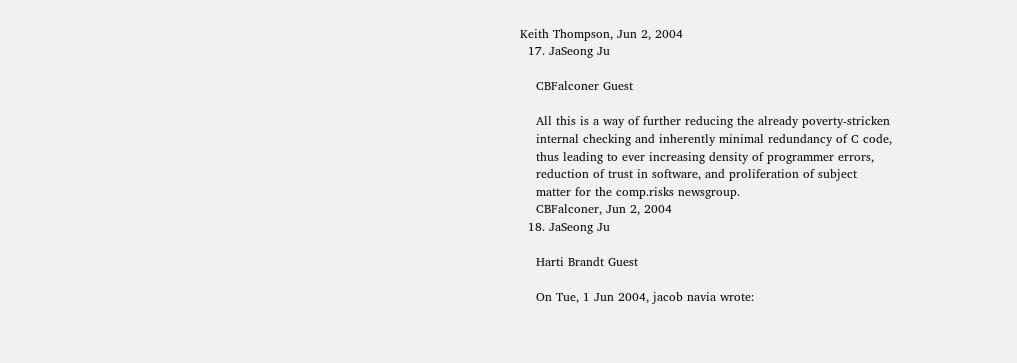Keith Thompson, Jun 2, 2004
  17. JaSeong Ju

    CBFalconer Guest

    All this is a way of further reducing the already poverty-stricken
    internal checking and inherently minimal redundancy of C code,
    thus leading to ever increasing density of programmer errors,
    reduction of trust in software, and proliferation of subject
    matter for the comp.risks newsgroup.
    CBFalconer, Jun 2, 2004
  18. JaSeong Ju

    Harti Brandt Guest

    On Tue, 1 Jun 2004, jacob navia wrote: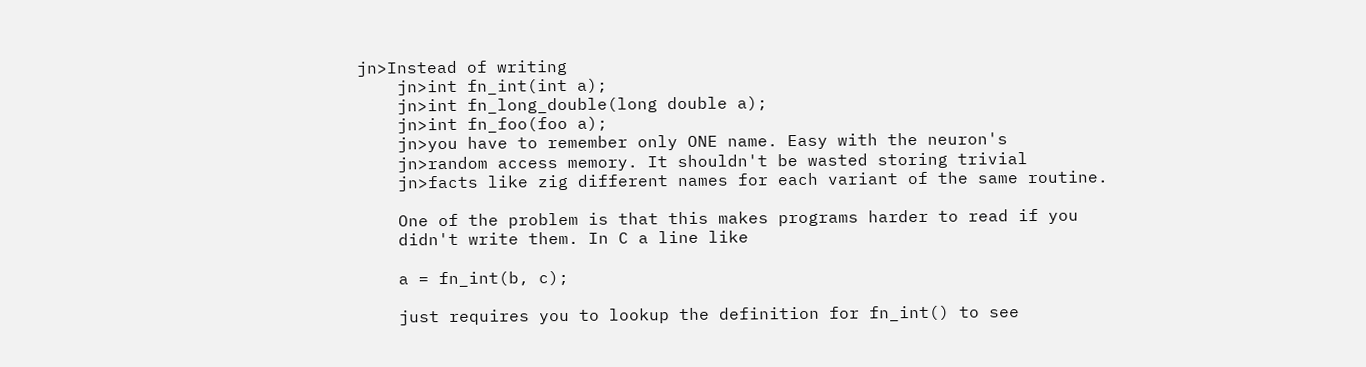jn>Instead of writing
    jn>int fn_int(int a);
    jn>int fn_long_double(long double a);
    jn>int fn_foo(foo a);
    jn>you have to remember only ONE name. Easy with the neuron's
    jn>random access memory. It shouldn't be wasted storing trivial
    jn>facts like zig different names for each variant of the same routine.

    One of the problem is that this makes programs harder to read if you
    didn't write them. In C a line like

    a = fn_int(b, c);

    just requires you to lookup the definition for fn_int() to see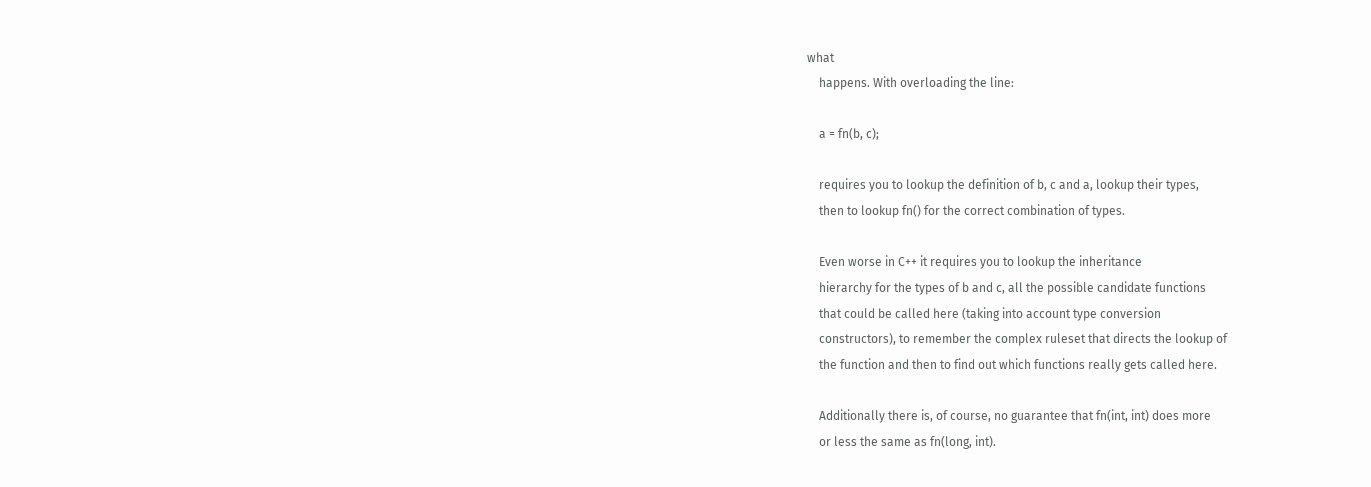what
    happens. With overloading the line:

    a = fn(b, c);

    requires you to lookup the definition of b, c and a, lookup their types,
    then to lookup fn() for the correct combination of types.

    Even worse in C++ it requires you to lookup the inheritance
    hierarchy for the types of b and c, all the possible candidate functions
    that could be called here (taking into account type conversion
    constructors), to remember the complex ruleset that directs the lookup of
    the function and then to find out which functions really gets called here.

    Additionally there is, of course, no guarantee that fn(int, int) does more
    or less the same as fn(long, int).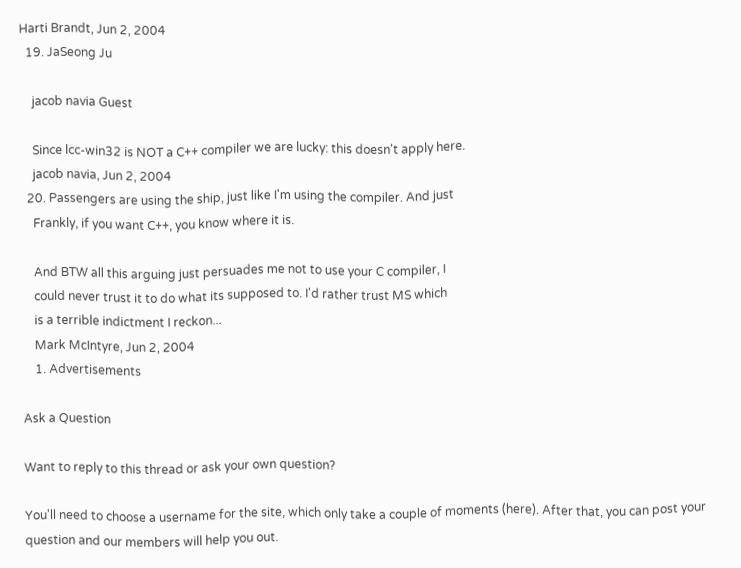Harti Brandt, Jun 2, 2004
  19. JaSeong Ju

    jacob navia Guest

    Since lcc-win32 is NOT a C++ compiler we are lucky: this doesn't apply here.
    jacob navia, Jun 2, 2004
  20. Passengers are using the ship, just like I'm using the compiler. And just
    Frankly, if you want C++, you know where it is.

    And BTW all this arguing just persuades me not to use your C compiler, I
    could never trust it to do what its supposed to. I'd rather trust MS which
    is a terrible indictment I reckon...
    Mark McIntyre, Jun 2, 2004
    1. Advertisements

Ask a Question

Want to reply to this thread or ask your own question?

You'll need to choose a username for the site, which only take a couple of moments (here). After that, you can post your question and our members will help you out.